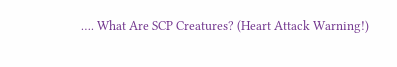…. What Are SCP Creatures? (Heart Attack Warning!)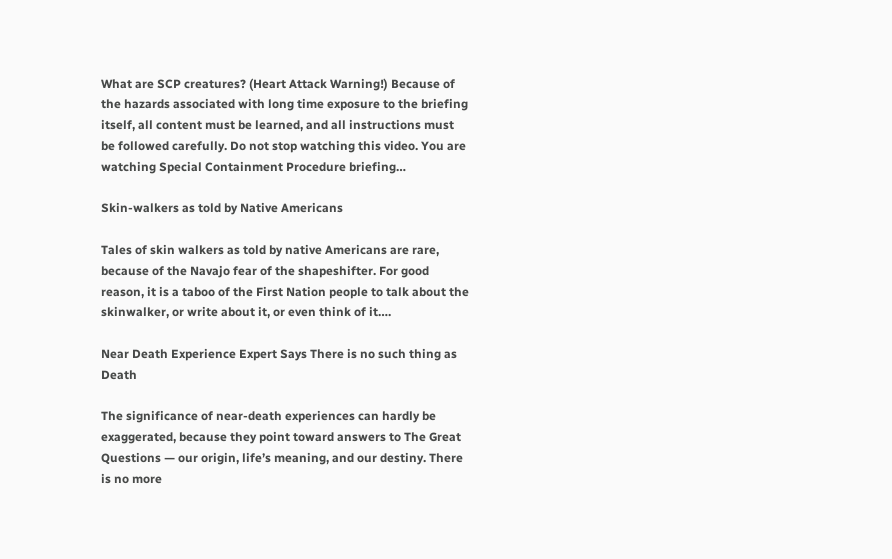What are SCP creatures? (Heart Attack Warning!) Because of the hazards associated with long time exposure to the briefing itself, all content must be learned, and all instructions must be followed carefully. Do not stop watching this video. You are watching Special Containment Procedure briefing…

Skin-walkers as told by Native Americans

Tales of skin walkers as told by native Americans are rare, because of the Navajo fear of the shapeshifter. For good reason, it is a taboo of the First Nation people to talk about the skinwalker, or write about it, or even think of it….

Near Death Experience Expert Says There is no such thing as Death

The significance of near-death experiences can hardly be exaggerated, because they point toward answers to The Great Questions — our origin, life’s meaning, and our destiny. There is no more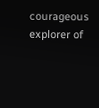courageous explorer of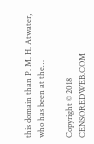this domain than P. M. H. Atwater, who has been at the…

Copyright © 2018 CENSOREDWEB.COM